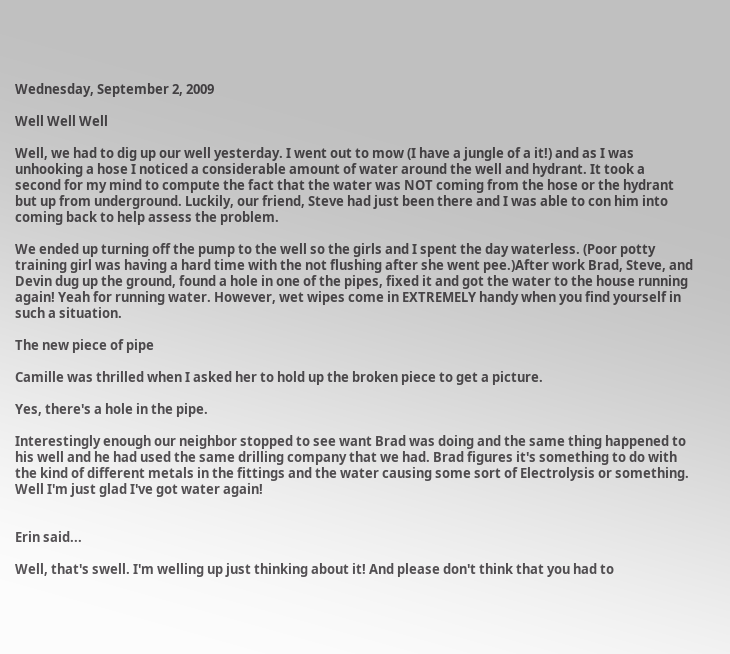Wednesday, September 2, 2009

Well Well Well

Well, we had to dig up our well yesterday. I went out to mow (I have a jungle of a it!) and as I was unhooking a hose I noticed a considerable amount of water around the well and hydrant. It took a second for my mind to compute the fact that the water was NOT coming from the hose or the hydrant but up from underground. Luckily, our friend, Steve had just been there and I was able to con him into coming back to help assess the problem.

We ended up turning off the pump to the well so the girls and I spent the day waterless. (Poor potty training girl was having a hard time with the not flushing after she went pee.)After work Brad, Steve, and Devin dug up the ground, found a hole in one of the pipes, fixed it and got the water to the house running again! Yeah for running water. However, wet wipes come in EXTREMELY handy when you find yourself in such a situation.

The new piece of pipe

Camille was thrilled when I asked her to hold up the broken piece to get a picture.

Yes, there's a hole in the pipe.

Interestingly enough our neighbor stopped to see want Brad was doing and the same thing happened to his well and he had used the same drilling company that we had. Brad figures it's something to do with the kind of different metals in the fittings and the water causing some sort of Electrolysis or something. Well I'm just glad I've got water again!


Erin said...

Well, that's swell. I'm welling up just thinking about it! And please don't think that you had to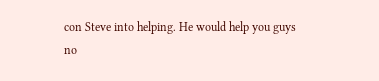con Steve into helping. He would help you guys no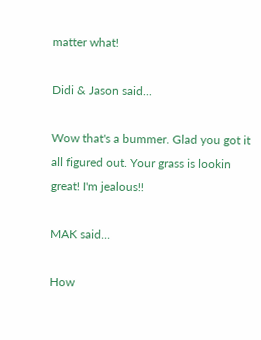matter what!

Didi & Jason said...

Wow that's a bummer. Glad you got it all figured out. Your grass is lookin great! I'm jealous!!

MAK said...

How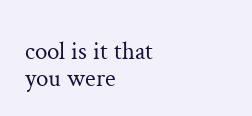cool is it that you were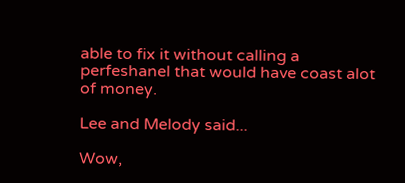able to fix it without calling a perfeshanel that would have coast alot of money.

Lee and Melody said...

Wow,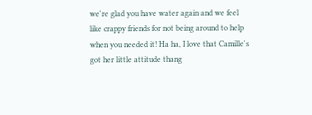we're glad you have water again and we feel like crappy friends for not being around to help when you needed it! Ha ha, I love that Camille's got her little attitude thang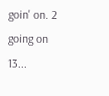goin' on. 2 going on 13...